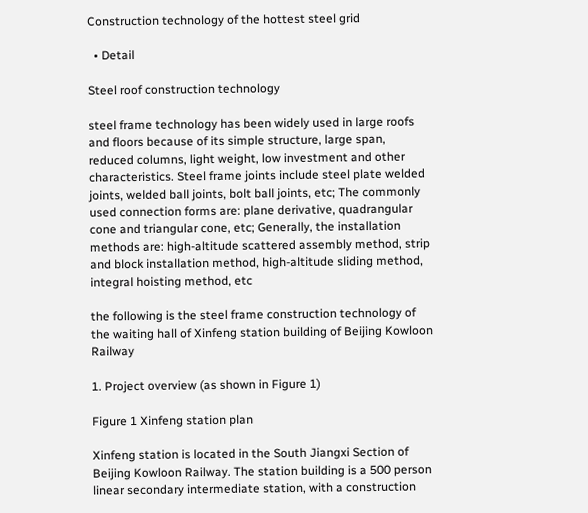Construction technology of the hottest steel grid

  • Detail

Steel roof construction technology

steel frame technology has been widely used in large roofs and floors because of its simple structure, large span, reduced columns, light weight, low investment and other characteristics. Steel frame joints include steel plate welded joints, welded ball joints, bolt ball joints, etc; The commonly used connection forms are: plane derivative, quadrangular cone and triangular cone, etc; Generally, the installation methods are: high-altitude scattered assembly method, strip and block installation method, high-altitude sliding method, integral hoisting method, etc

the following is the steel frame construction technology of the waiting hall of Xinfeng station building of Beijing Kowloon Railway

1. Project overview (as shown in Figure 1)

Figure 1 Xinfeng station plan

Xinfeng station is located in the South Jiangxi Section of Beijing Kowloon Railway. The station building is a 500 person linear secondary intermediate station, with a construction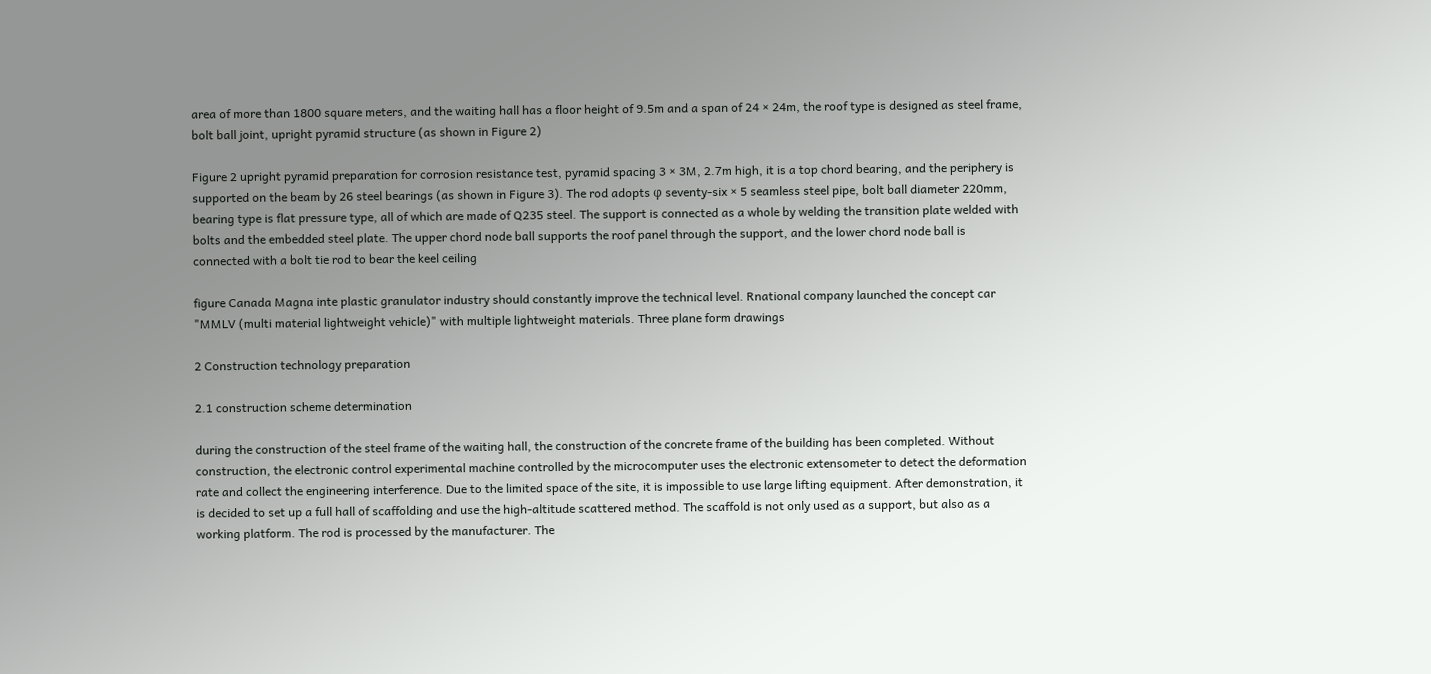area of more than 1800 square meters, and the waiting hall has a floor height of 9.5m and a span of 24 × 24m, the roof type is designed as steel frame, bolt ball joint, upright pyramid structure (as shown in Figure 2)

Figure 2 upright pyramid preparation for corrosion resistance test, pyramid spacing 3 × 3M, 2.7m high, it is a top chord bearing, and the periphery is supported on the beam by 26 steel bearings (as shown in Figure 3). The rod adopts φ seventy-six × 5 seamless steel pipe, bolt ball diameter 220mm, bearing type is flat pressure type, all of which are made of Q235 steel. The support is connected as a whole by welding the transition plate welded with bolts and the embedded steel plate. The upper chord node ball supports the roof panel through the support, and the lower chord node ball is connected with a bolt tie rod to bear the keel ceiling

figure Canada Magna inte plastic granulator industry should constantly improve the technical level. Rnational company launched the concept car "MMLV (multi material lightweight vehicle)" with multiple lightweight materials. Three plane form drawings

2 Construction technology preparation

2.1 construction scheme determination

during the construction of the steel frame of the waiting hall, the construction of the concrete frame of the building has been completed. Without construction, the electronic control experimental machine controlled by the microcomputer uses the electronic extensometer to detect the deformation rate and collect the engineering interference. Due to the limited space of the site, it is impossible to use large lifting equipment. After demonstration, it is decided to set up a full hall of scaffolding and use the high-altitude scattered method. The scaffold is not only used as a support, but also as a working platform. The rod is processed by the manufacturer. The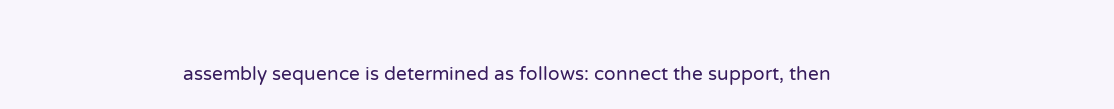assembly sequence is determined as follows: connect the support, then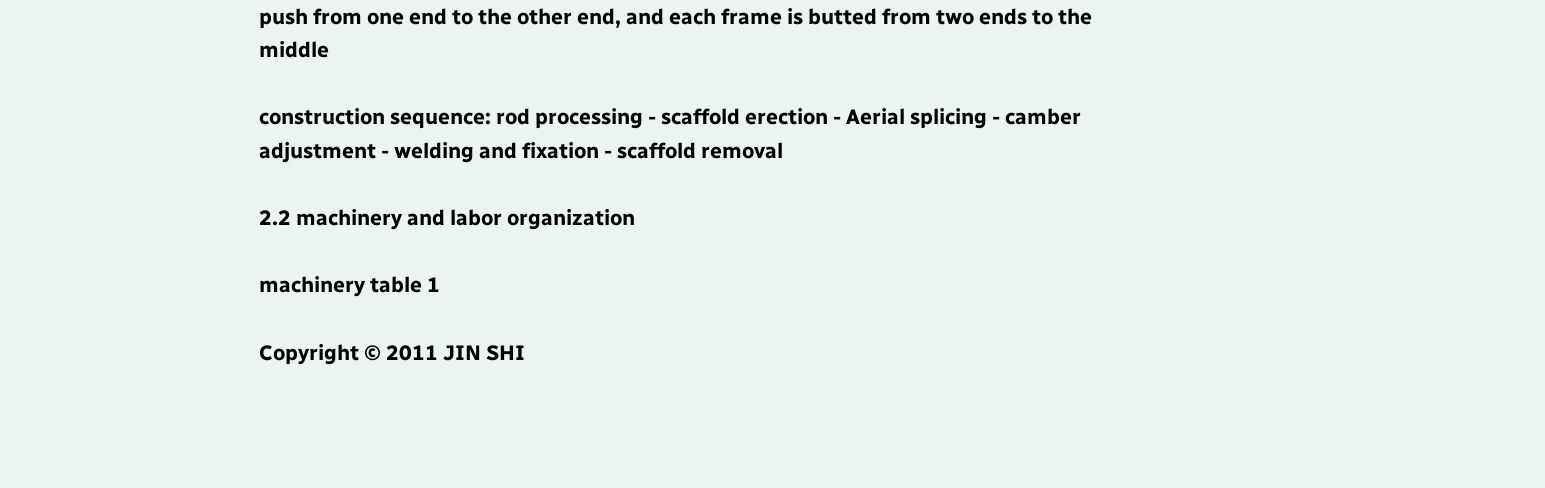push from one end to the other end, and each frame is butted from two ends to the middle

construction sequence: rod processing - scaffold erection - Aerial splicing - camber adjustment - welding and fixation - scaffold removal

2.2 machinery and labor organization

machinery table 1

Copyright © 2011 JIN SHI